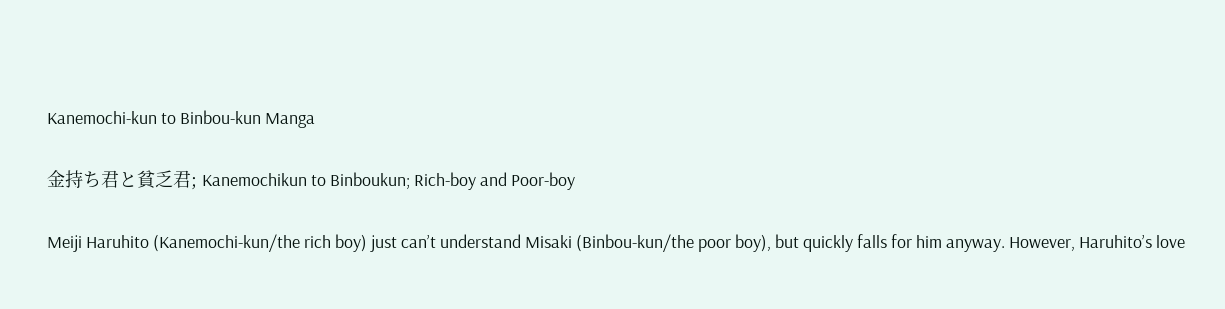Kanemochi-kun to Binbou-kun Manga

金持ち君と貧乏君; Kanemochikun to Binboukun; Rich-boy and Poor-boy

Meiji Haruhito (Kanemochi-kun/the rich boy) just can’t understand Misaki (Binbou-kun/the poor boy), but quickly falls for him anyway. However, Haruhito’s love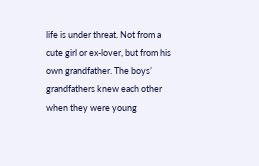life is under threat. Not from a cute girl or ex-lover, but from his own grandfather. The boys’ grandfathers knew each other when they were young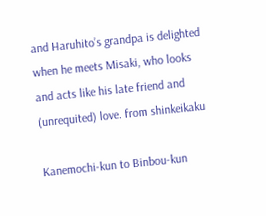and Haruhito’s grandpa is delighted when he meets Misaki, who looks and acts like his late friend and (unrequited) love. from shinkeikaku

Kanemochi-kun to Binbou-kun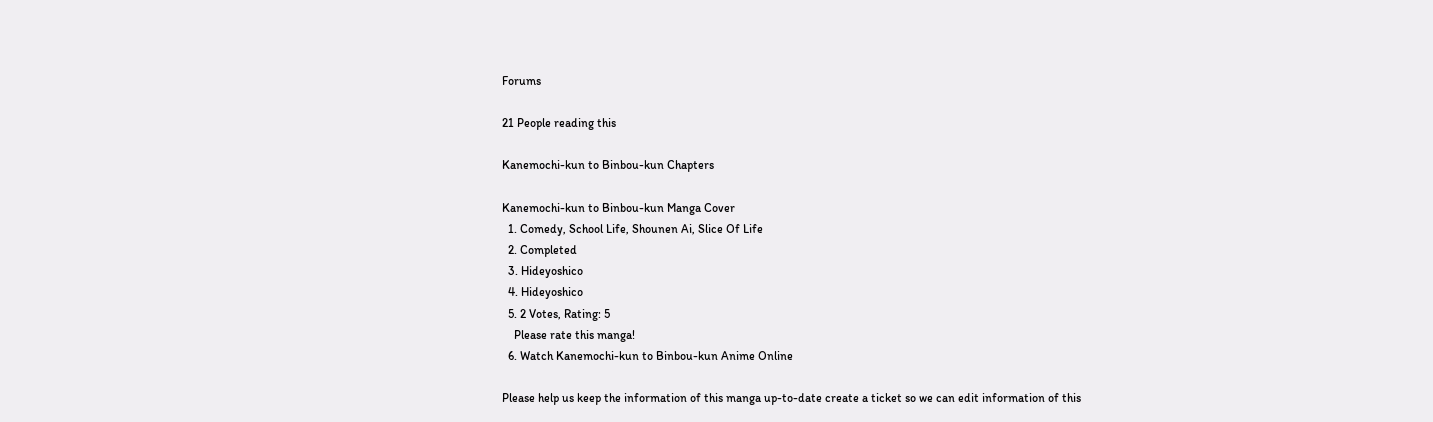Forums

21 People reading this

Kanemochi-kun to Binbou-kun Chapters

Kanemochi-kun to Binbou-kun Manga Cover
  1. Comedy, School Life, Shounen Ai, Slice Of Life
  2. Completed
  3. Hideyoshico
  4. Hideyoshico
  5. 2 Votes, Rating: 5
    Please rate this manga!
  6. Watch Kanemochi-kun to Binbou-kun Anime Online

Please help us keep the information of this manga up-to-date create a ticket so we can edit information of this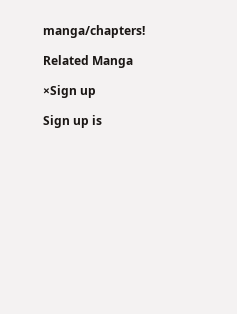manga/chapters!

Related Manga

×Sign up

Sign up is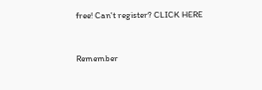free! Can't register? CLICK HERE


Remember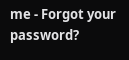me - Forgot your password?